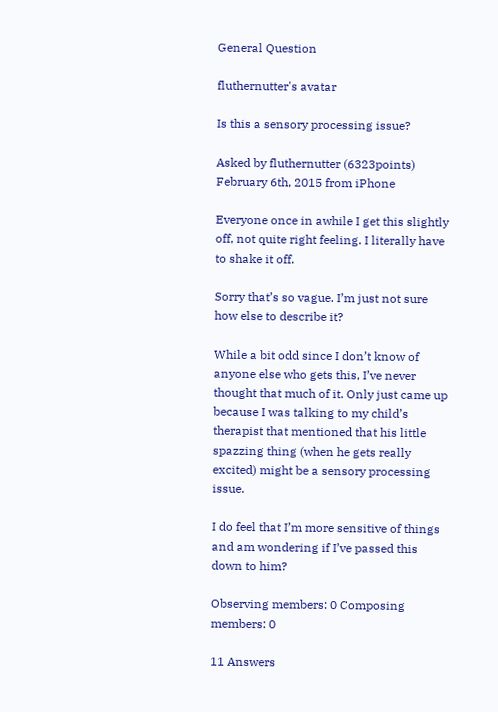General Question

fluthernutter's avatar

Is this a sensory processing issue?

Asked by fluthernutter (6323points) February 6th, 2015 from iPhone

Everyone once in awhile I get this slightly off, not quite right feeling. I literally have to shake it off.

Sorry that’s so vague. I’m just not sure how else to describe it?

While a bit odd since I don’t know of anyone else who gets this, I’ve never thought that much of it. Only just came up because I was talking to my child’s therapist that mentioned that his little spazzing thing (when he gets really excited) might be a sensory processing issue.

I do feel that I’m more sensitive of things and am wondering if I’ve passed this down to him?

Observing members: 0 Composing members: 0

11 Answers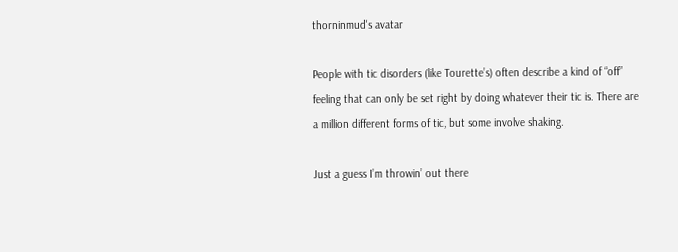thorninmud's avatar

People with tic disorders (like Tourette’s) often describe a kind of “off” feeling that can only be set right by doing whatever their tic is. There are a million different forms of tic, but some involve shaking.

Just a guess I’m throwin’ out there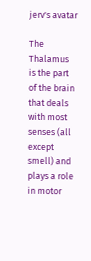jerv's avatar

The Thalamus is the part of the brain that deals with most senses (all except smell) and plays a role in motor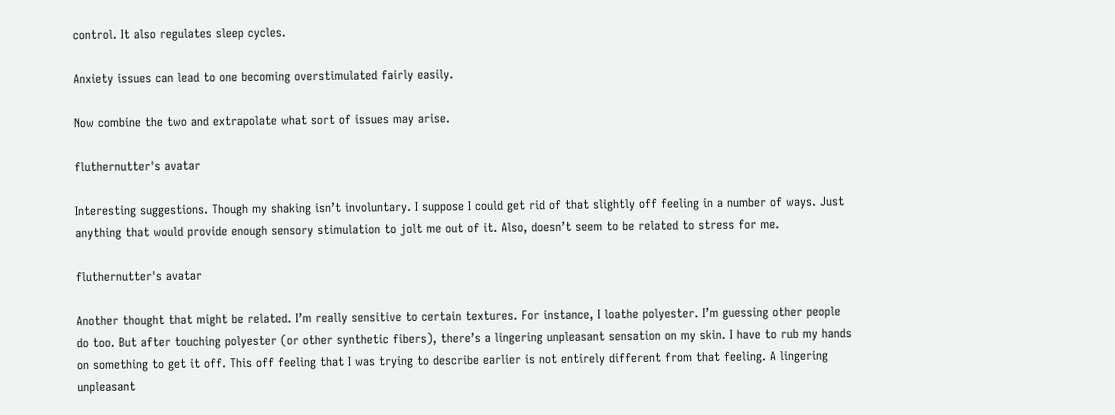control. It also regulates sleep cycles.

Anxiety issues can lead to one becoming overstimulated fairly easily.

Now combine the two and extrapolate what sort of issues may arise.

fluthernutter's avatar

Interesting suggestions. Though my shaking isn’t involuntary. I suppose I could get rid of that slightly off feeling in a number of ways. Just anything that would provide enough sensory stimulation to jolt me out of it. Also, doesn’t seem to be related to stress for me.

fluthernutter's avatar

Another thought that might be related. I’m really sensitive to certain textures. For instance, I loathe polyester. I’m guessing other people do too. But after touching polyester (or other synthetic fibers), there’s a lingering unpleasant sensation on my skin. I have to rub my hands on something to get it off. This off feeling that I was trying to describe earlier is not entirely different from that feeling. A lingering unpleasant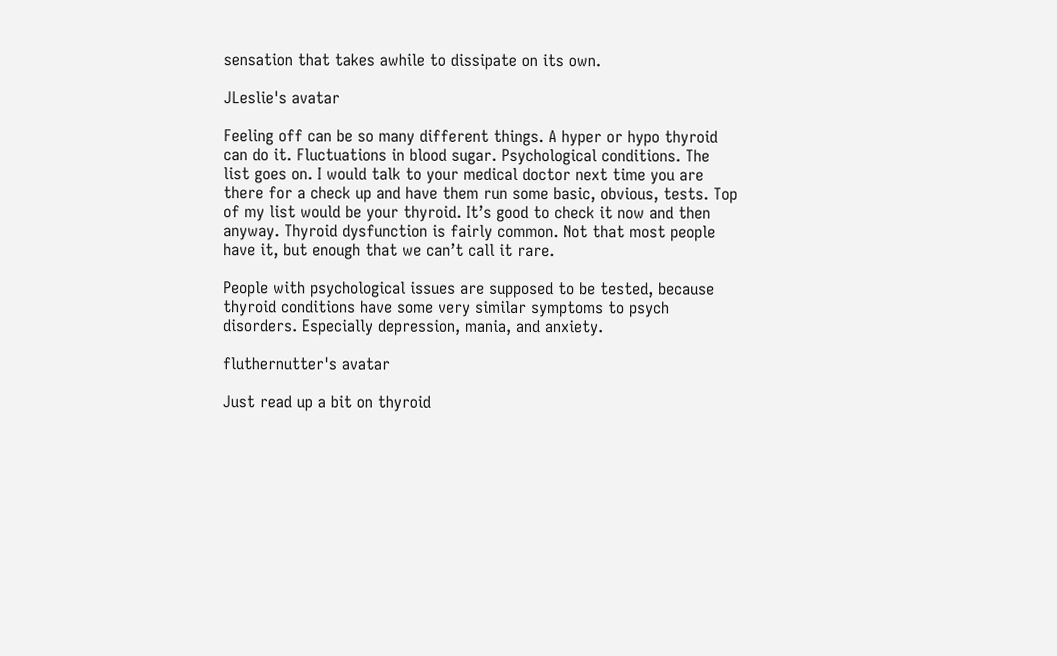sensation that takes awhile to dissipate on its own.

JLeslie's avatar

Feeling off can be so many different things. A hyper or hypo thyroid can do it. Fluctuations in blood sugar. Psychological conditions. The list goes on. I would talk to your medical doctor next time you are there for a check up and have them run some basic, obvious, tests. Top of my list would be your thyroid. It’s good to check it now and then anyway. Thyroid dysfunction is fairly common. Not that most people have it, but enough that we can’t call it rare.

People with psychological issues are supposed to be tested, because thyroid conditions have some very similar symptoms to psych disorders. Especially depression, mania, and anxiety.

fluthernutter's avatar

Just read up a bit on thyroid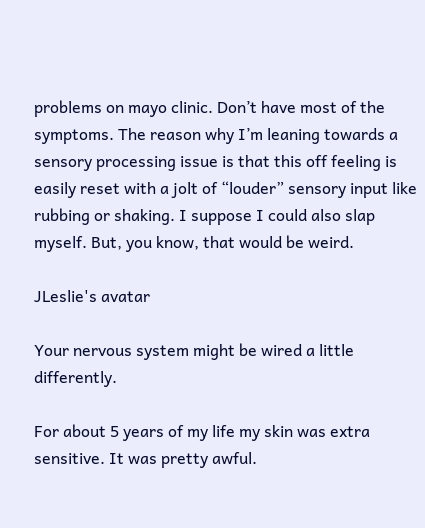problems on mayo clinic. Don’t have most of the symptoms. The reason why I’m leaning towards a sensory processing issue is that this off feeling is easily reset with a jolt of “louder” sensory input like rubbing or shaking. I suppose I could also slap myself. But, you know, that would be weird.

JLeslie's avatar

Your nervous system might be wired a little differently.

For about 5 years of my life my skin was extra sensitive. It was pretty awful.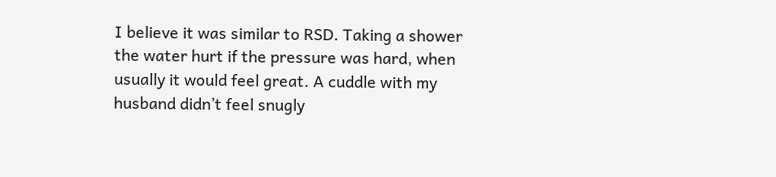I believe it was similar to RSD. Taking a shower the water hurt if the pressure was hard, when usually it would feel great. A cuddle with my husband didn’t feel snugly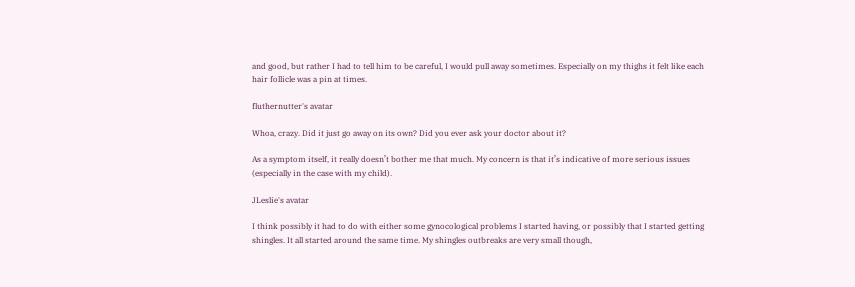and good, but rather I had to tell him to be careful, I would pull away sometimes. Especially on my thighs it felt like each hair follicle was a pin at times.

fluthernutter's avatar

Whoa, crazy. Did it just go away on its own? Did you ever ask your doctor about it?

As a symptom itself, it really doesn’t bother me that much. My concern is that it’s indicative of more serious issues (especially in the case with my child).

JLeslie's avatar

I think possibly it had to do with either some gynocological problems I started having, or possibly that I started getting shingles. It all started around the same time. My shingles outbreaks are very small though,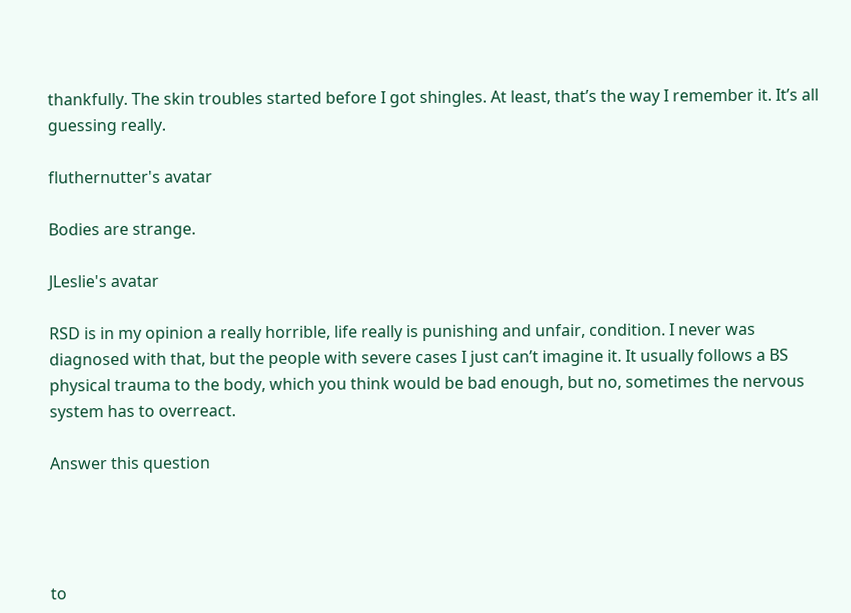thankfully. The skin troubles started before I got shingles. At least, that’s the way I remember it. It’s all guessing really.

fluthernutter's avatar

Bodies are strange.

JLeslie's avatar

RSD is in my opinion a really horrible, life really is punishing and unfair, condition. I never was diagnosed with that, but the people with severe cases I just can’t imagine it. It usually follows a BS physical trauma to the body, which you think would be bad enough, but no, sometimes the nervous system has to overreact.

Answer this question




to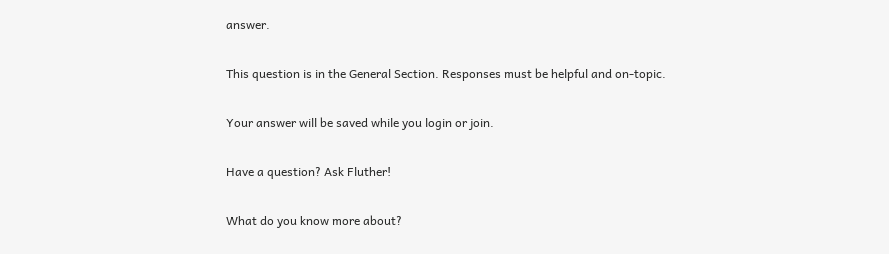answer.

This question is in the General Section. Responses must be helpful and on-topic.

Your answer will be saved while you login or join.

Have a question? Ask Fluther!

What do you know more about?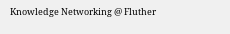Knowledge Networking @ Fluther